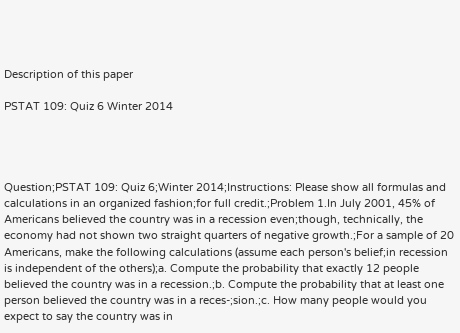Description of this paper

PSTAT 109: Quiz 6 Winter 2014




Question;PSTAT 109: Quiz 6;Winter 2014;Instructions: Please show all formulas and calculations in an organized fashion;for full credit.;Problem 1.In July 2001, 45% of Americans believed the country was in a recession even;though, technically, the economy had not shown two straight quarters of negative growth.;For a sample of 20 Americans, make the following calculations (assume each person's belief;in recession is independent of the others);a. Compute the probability that exactly 12 people believed the country was in a recession.;b. Compute the probability that at least one person believed the country was in a reces-;sion.;c. How many people would you expect to say the country was in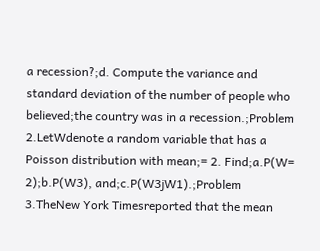a recession?;d. Compute the variance and standard deviation of the number of people who believed;the country was in a recession.;Problem 2.LetWdenote a random variable that has a Poisson distribution with mean;= 2. Find;a.P(W= 2);b.P(W3), and;c.P(W3jW1).;Problem 3.TheNew York Timesreported that the mean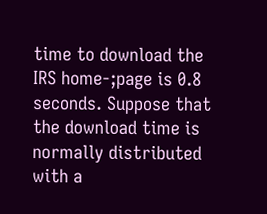time to download the IRS home-;page is 0.8 seconds. Suppose that the download time is normally distributed with a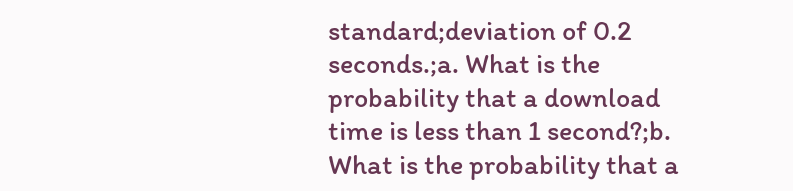standard;deviation of 0.2 seconds.;a. What is the probability that a download time is less than 1 second?;b. What is the probability that a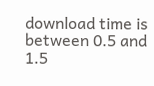download time is between 0.5 and 1.5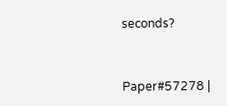seconds?


Paper#57278 |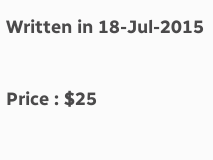Written in 18-Jul-2015

Price : $25